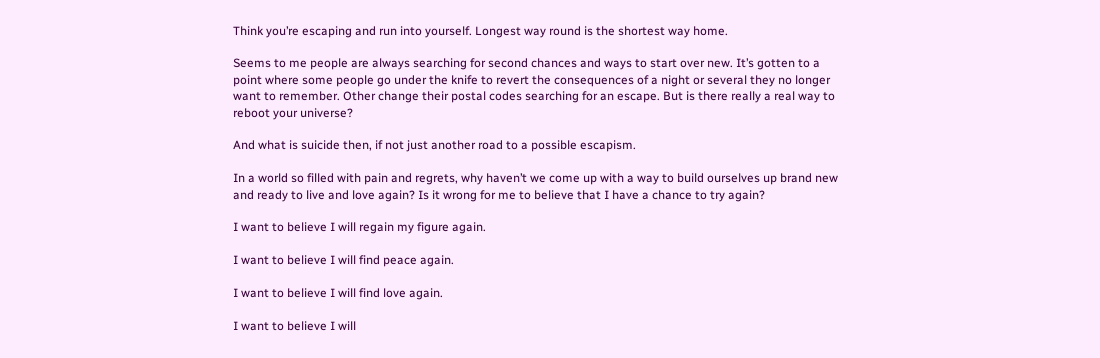Think you’re escaping and run into yourself. Longest way round is the shortest way home.

Seems to me people are always searching for second chances and ways to start over new. It’s gotten to a point where some people go under the knife to revert the consequences of a night or several they no longer want to remember. Other change their postal codes searching for an escape. But is there really a real way to reboot your universe?

And what is suicide then, if not just another road to a possible escapism.

In a world so filled with pain and regrets, why haven’t we come up with a way to build ourselves up brand new and ready to live and love again? Is it wrong for me to believe that I have a chance to try again?

I want to believe I will regain my figure again.

I want to believe I will find peace again.

I want to believe I will find love again.

I want to believe I will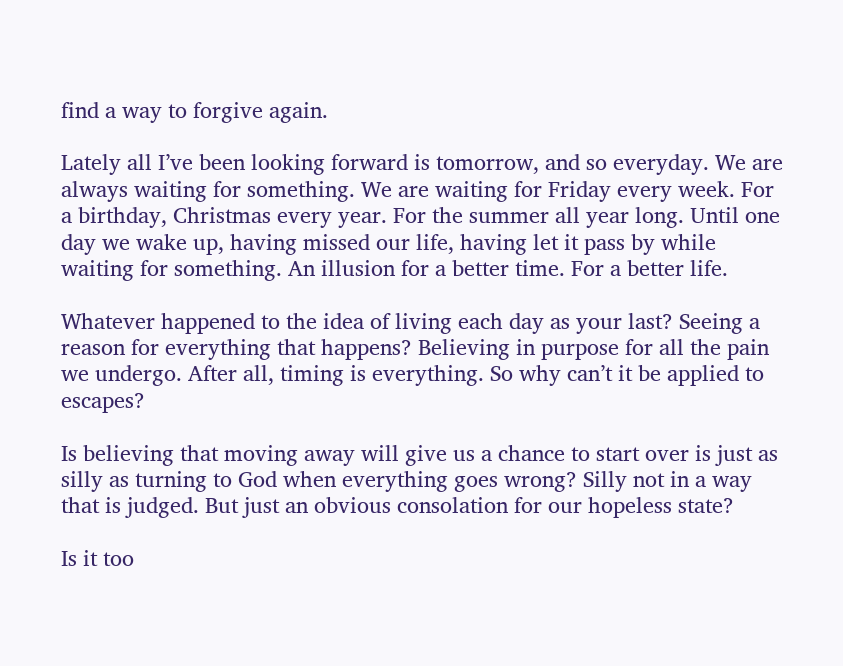find a way to forgive again.

Lately all I’ve been looking forward is tomorrow, and so everyday. We are always waiting for something. We are waiting for Friday every week. For a birthday, Christmas every year. For the summer all year long. Until one day we wake up, having missed our life, having let it pass by while waiting for something. An illusion for a better time. For a better life.

Whatever happened to the idea of living each day as your last? Seeing a reason for everything that happens? Believing in purpose for all the pain we undergo. After all, timing is everything. So why can’t it be applied to escapes?

Is believing that moving away will give us a chance to start over is just as silly as turning to God when everything goes wrong? Silly not in a way that is judged. But just an obvious consolation for our hopeless state?

Is it too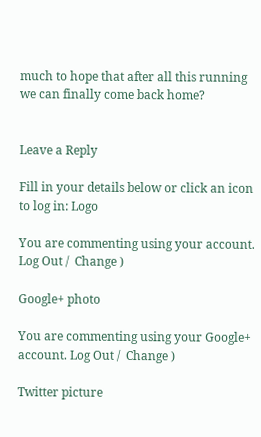much to hope that after all this running we can finally come back home?


Leave a Reply

Fill in your details below or click an icon to log in: Logo

You are commenting using your account. Log Out /  Change )

Google+ photo

You are commenting using your Google+ account. Log Out /  Change )

Twitter picture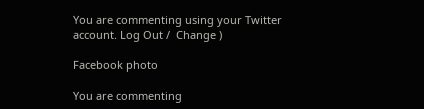You are commenting using your Twitter account. Log Out /  Change )

Facebook photo

You are commenting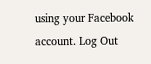using your Facebook account. Log Out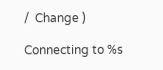/  Change )

Connecting to %s